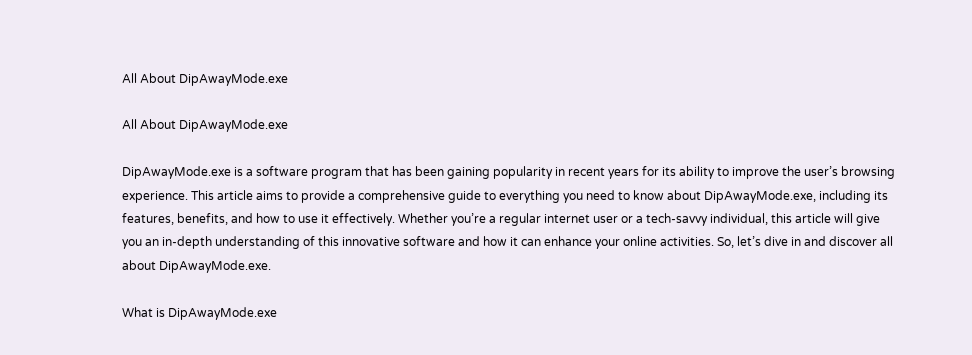All About DipAwayMode.exe

All About DipAwayMode.exe

DipAwayMode.exe is a software program that has been gaining popularity in recent years for its ability to improve the user’s browsing experience. This article aims to provide a comprehensive guide to everything you need to know about DipAwayMode.exe, including its features, benefits, and how to use it effectively. Whether you’re a regular internet user or a tech-savvy individual, this article will give you an in-depth understanding of this innovative software and how it can enhance your online activities. So, let’s dive in and discover all about DipAwayMode.exe.

What is DipAwayMode.exe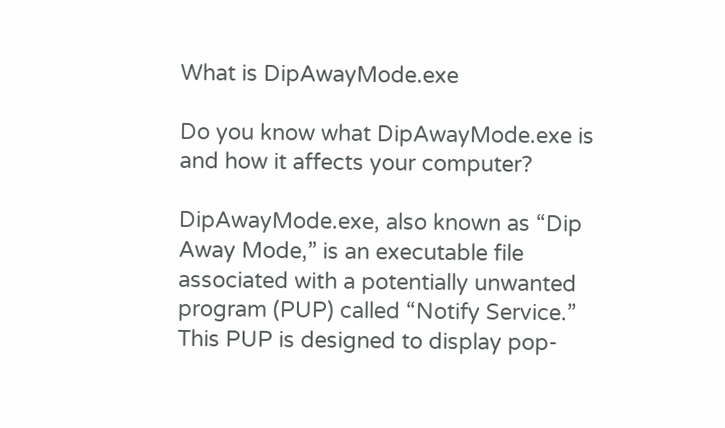What is DipAwayMode.exe

Do you know what DipAwayMode.exe is and how it affects your computer?

DipAwayMode.exe, also known as “Dip Away Mode,” is an executable file associated with a potentially unwanted program (PUP) called “Notify Service.” This PUP is designed to display pop-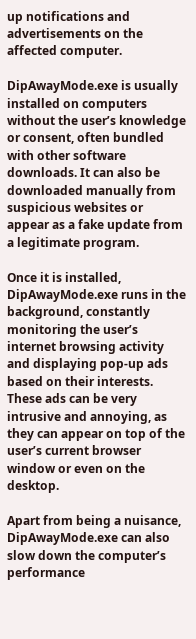up notifications and advertisements on the affected computer.

DipAwayMode.exe is usually installed on computers without the user’s knowledge or consent, often bundled with other software downloads. It can also be downloaded manually from suspicious websites or appear as a fake update from a legitimate program.

Once it is installed, DipAwayMode.exe runs in the background, constantly monitoring the user’s internet browsing activity and displaying pop-up ads based on their interests. These ads can be very intrusive and annoying, as they can appear on top of the user’s current browser window or even on the desktop.

Apart from being a nuisance, DipAwayMode.exe can also slow down the computer’s performance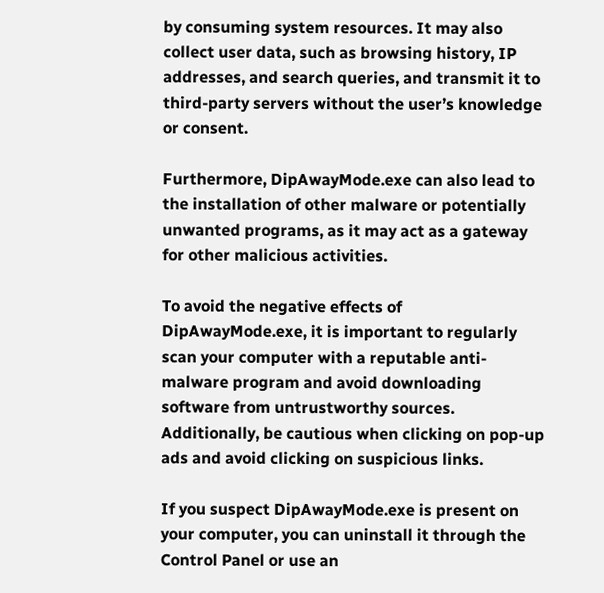by consuming system resources. It may also collect user data, such as browsing history, IP addresses, and search queries, and transmit it to third-party servers without the user’s knowledge or consent.

Furthermore, DipAwayMode.exe can also lead to the installation of other malware or potentially unwanted programs, as it may act as a gateway for other malicious activities.

To avoid the negative effects of DipAwayMode.exe, it is important to regularly scan your computer with a reputable anti-malware program and avoid downloading software from untrustworthy sources. Additionally, be cautious when clicking on pop-up ads and avoid clicking on suspicious links.

If you suspect DipAwayMode.exe is present on your computer, you can uninstall it through the Control Panel or use an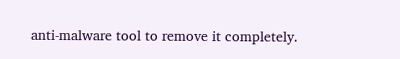anti-malware tool to remove it completely.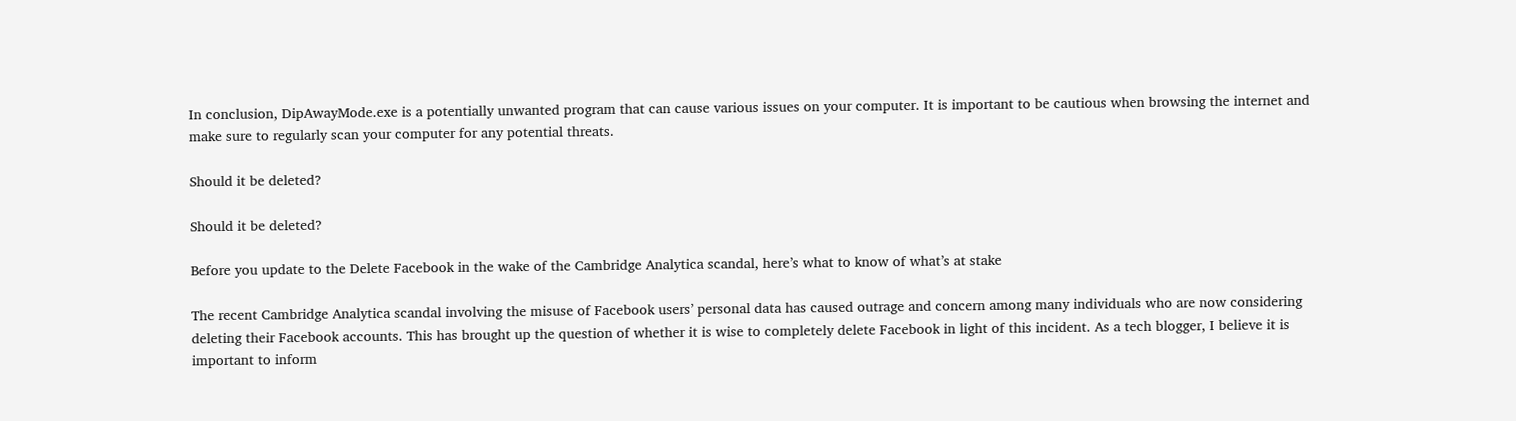In conclusion, DipAwayMode.exe is a potentially unwanted program that can cause various issues on your computer. It is important to be cautious when browsing the internet and make sure to regularly scan your computer for any potential threats.

Should it be deleted?

Should it be deleted?

Before you update to the Delete Facebook in the wake of the Cambridge Analytica scandal, here’s what to know of what’s at stake

The recent Cambridge Analytica scandal involving the misuse of Facebook users’ personal data has caused outrage and concern among many individuals who are now considering deleting their Facebook accounts. This has brought up the question of whether it is wise to completely delete Facebook in light of this incident. As a tech blogger, I believe it is important to inform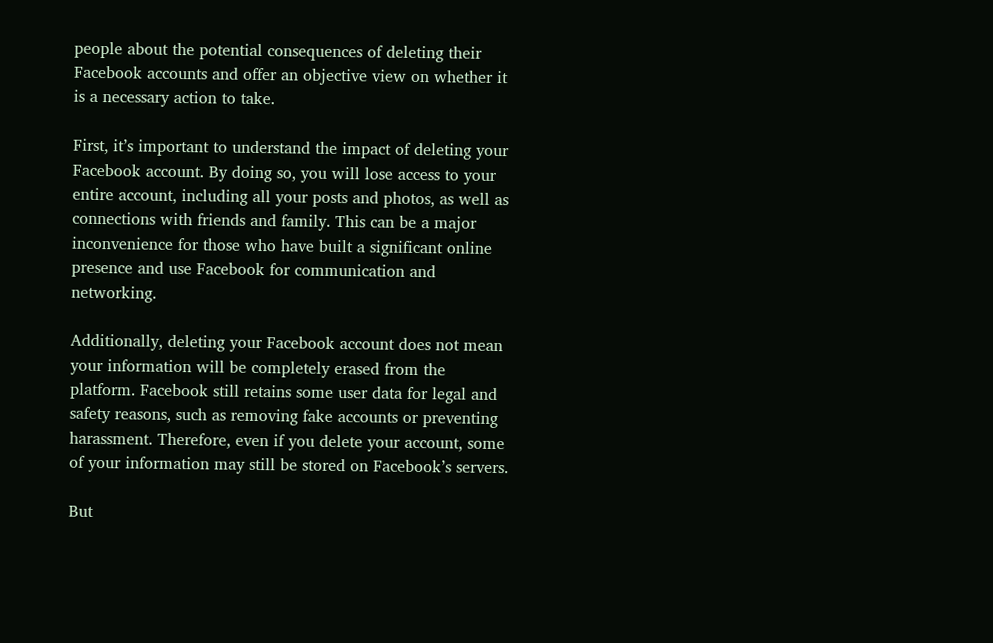people about the potential consequences of deleting their Facebook accounts and offer an objective view on whether it is a necessary action to take.

First, it’s important to understand the impact of deleting your Facebook account. By doing so, you will lose access to your entire account, including all your posts and photos, as well as connections with friends and family. This can be a major inconvenience for those who have built a significant online presence and use Facebook for communication and networking.

Additionally, deleting your Facebook account does not mean your information will be completely erased from the platform. Facebook still retains some user data for legal and safety reasons, such as removing fake accounts or preventing harassment. Therefore, even if you delete your account, some of your information may still be stored on Facebook’s servers.

But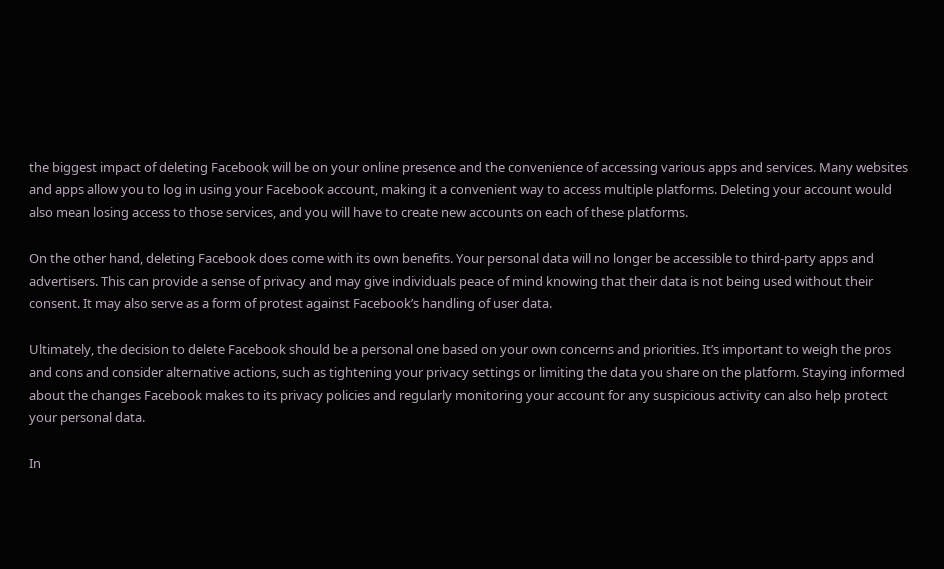the biggest impact of deleting Facebook will be on your online presence and the convenience of accessing various apps and services. Many websites and apps allow you to log in using your Facebook account, making it a convenient way to access multiple platforms. Deleting your account would also mean losing access to those services, and you will have to create new accounts on each of these platforms.

On the other hand, deleting Facebook does come with its own benefits. Your personal data will no longer be accessible to third-party apps and advertisers. This can provide a sense of privacy and may give individuals peace of mind knowing that their data is not being used without their consent. It may also serve as a form of protest against Facebook’s handling of user data.

Ultimately, the decision to delete Facebook should be a personal one based on your own concerns and priorities. It’s important to weigh the pros and cons and consider alternative actions, such as tightening your privacy settings or limiting the data you share on the platform. Staying informed about the changes Facebook makes to its privacy policies and regularly monitoring your account for any suspicious activity can also help protect your personal data.

In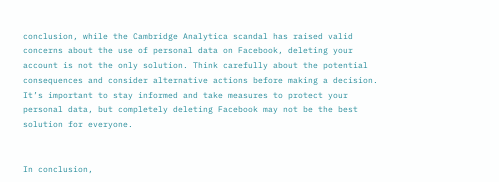conclusion, while the Cambridge Analytica scandal has raised valid concerns about the use of personal data on Facebook, deleting your account is not the only solution. Think carefully about the potential consequences and consider alternative actions before making a decision. It’s important to stay informed and take measures to protect your personal data, but completely deleting Facebook may not be the best solution for everyone.


In conclusion,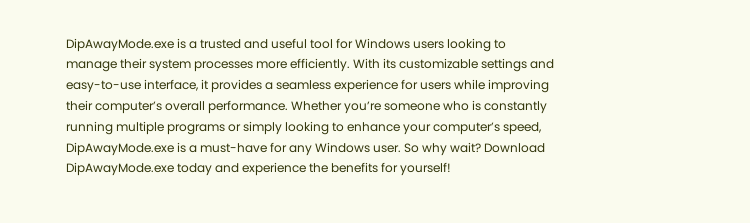DipAwayMode.exe is a trusted and useful tool for Windows users looking to manage their system processes more efficiently. With its customizable settings and easy-to-use interface, it provides a seamless experience for users while improving their computer’s overall performance. Whether you’re someone who is constantly running multiple programs or simply looking to enhance your computer’s speed, DipAwayMode.exe is a must-have for any Windows user. So why wait? Download DipAwayMode.exe today and experience the benefits for yourself!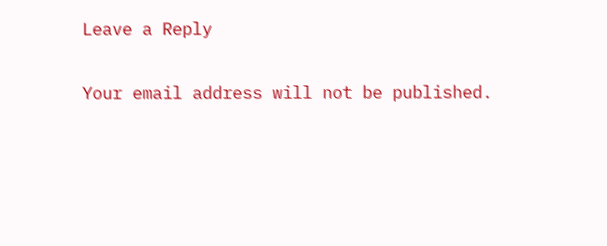Leave a Reply

Your email address will not be published.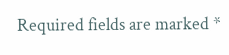Required fields are marked *